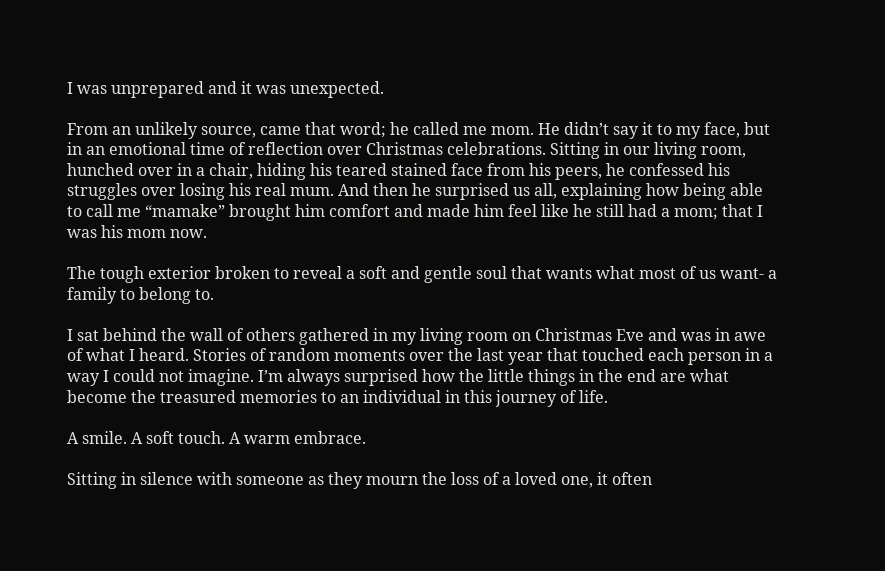I was unprepared and it was unexpected.

From an unlikely source, came that word; he called me mom. He didn’t say it to my face, but in an emotional time of reflection over Christmas celebrations. Sitting in our living room, hunched over in a chair, hiding his teared stained face from his peers, he confessed his struggles over losing his real mum. And then he surprised us all, explaining how being able to call me “mamake” brought him comfort and made him feel like he still had a mom; that I was his mom now.

The tough exterior broken to reveal a soft and gentle soul that wants what most of us want- a family to belong to.

I sat behind the wall of others gathered in my living room on Christmas Eve and was in awe of what I heard. Stories of random moments over the last year that touched each person in a way I could not imagine. I’m always surprised how the little things in the end are what become the treasured memories to an individual in this journey of life.

A smile. A soft touch. A warm embrace.

Sitting in silence with someone as they mourn the loss of a loved one, it often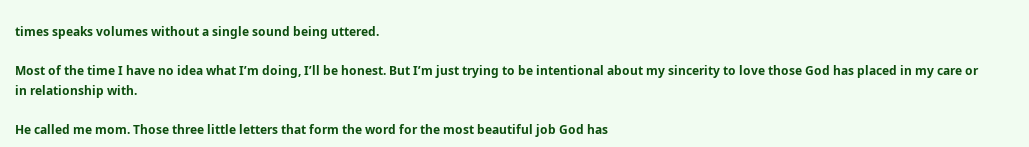times speaks volumes without a single sound being uttered.

Most of the time I have no idea what I’m doing, I’ll be honest. But I’m just trying to be intentional about my sincerity to love those God has placed in my care or in relationship with.

He called me mom. Those three little letters that form the word for the most beautiful job God has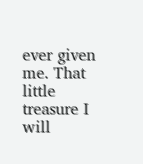ever given me. That little treasure I will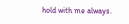hold with me always.